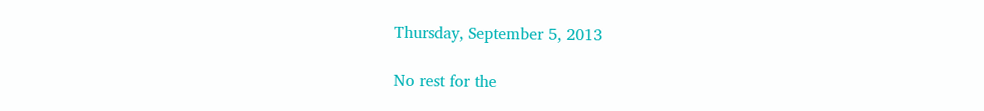Thursday, September 5, 2013

No rest for the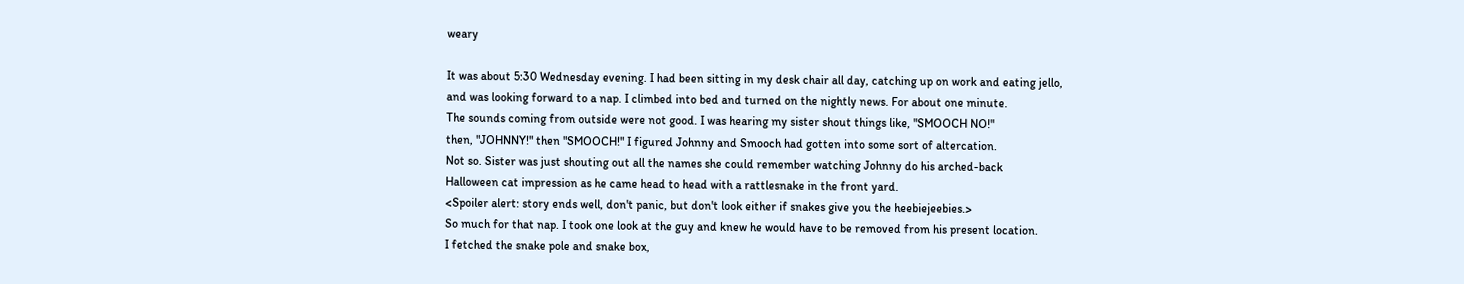weary

It was about 5:30 Wednesday evening. I had been sitting in my desk chair all day, catching up on work and eating jello,
and was looking forward to a nap. I climbed into bed and turned on the nightly news. For about one minute.
The sounds coming from outside were not good. I was hearing my sister shout things like, "SMOOCH NO!"
then, "JOHNNY!" then "SMOOCH!" I figured Johnny and Smooch had gotten into some sort of altercation.
Not so. Sister was just shouting out all the names she could remember watching Johnny do his arched-back
Halloween cat impression as he came head to head with a rattlesnake in the front yard.
<Spoiler alert: story ends well, don't panic, but don't look either if snakes give you the heebiejeebies.>
So much for that nap. I took one look at the guy and knew he would have to be removed from his present location.
I fetched the snake pole and snake box,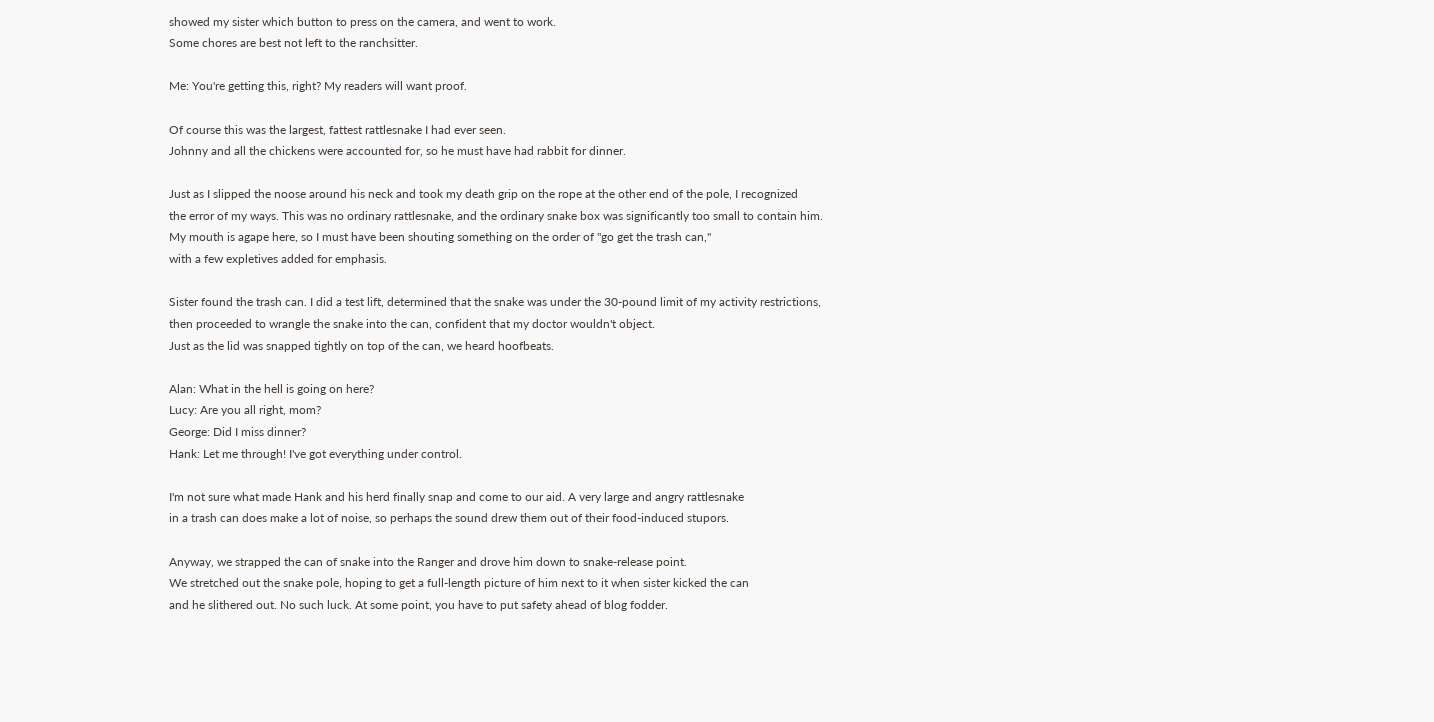showed my sister which button to press on the camera, and went to work.
Some chores are best not left to the ranchsitter.

Me: You're getting this, right? My readers will want proof.

Of course this was the largest, fattest rattlesnake I had ever seen.
Johnny and all the chickens were accounted for, so he must have had rabbit for dinner.

Just as I slipped the noose around his neck and took my death grip on the rope at the other end of the pole, I recognized
the error of my ways. This was no ordinary rattlesnake, and the ordinary snake box was significantly too small to contain him.
My mouth is agape here, so I must have been shouting something on the order of "go get the trash can,"
with a few expletives added for emphasis.

Sister found the trash can. I did a test lift, determined that the snake was under the 30-pound limit of my activity restrictions,
then proceeded to wrangle the snake into the can, confident that my doctor wouldn't object.
Just as the lid was snapped tightly on top of the can, we heard hoofbeats.

Alan: What in the hell is going on here?
Lucy: Are you all right, mom?
George: Did I miss dinner?
Hank: Let me through! I've got everything under control.

I'm not sure what made Hank and his herd finally snap and come to our aid. A very large and angry rattlesnake
in a trash can does make a lot of noise, so perhaps the sound drew them out of their food-induced stupors.

Anyway, we strapped the can of snake into the Ranger and drove him down to snake-release point.
We stretched out the snake pole, hoping to get a full-length picture of him next to it when sister kicked the can
and he slithered out. No such luck. At some point, you have to put safety ahead of blog fodder.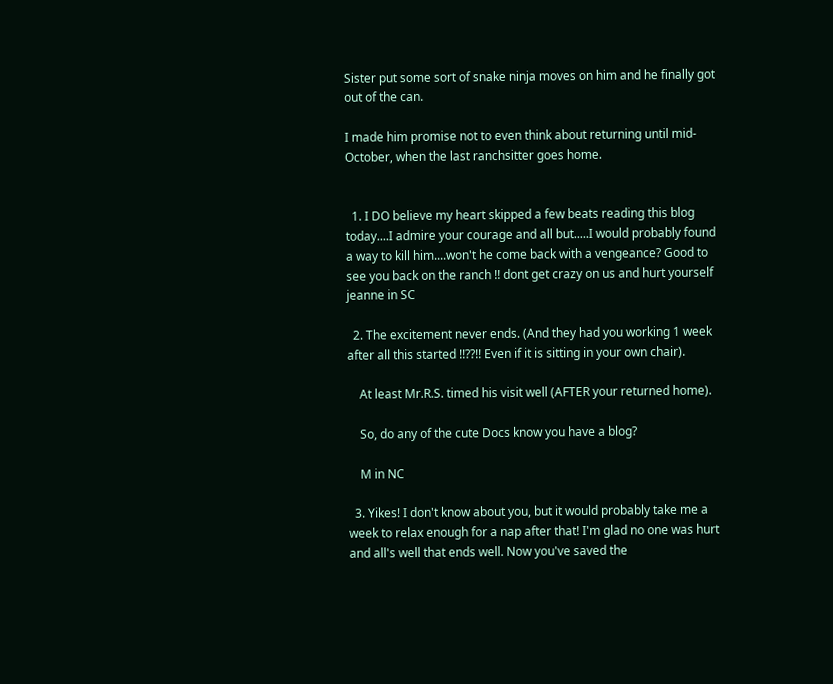Sister put some sort of snake ninja moves on him and he finally got out of the can.

I made him promise not to even think about returning until mid-October, when the last ranchsitter goes home.


  1. I DO believe my heart skipped a few beats reading this blog today....I admire your courage and all but.....I would probably found a way to kill him....won't he come back with a vengeance? Good to see you back on the ranch !! dont get crazy on us and hurt yourself jeanne in SC

  2. The excitement never ends. (And they had you working 1 week after all this started !!??!! Even if it is sitting in your own chair).

    At least Mr.R.S. timed his visit well (AFTER your returned home).

    So, do any of the cute Docs know you have a blog?

    M in NC

  3. Yikes! I don't know about you, but it would probably take me a week to relax enough for a nap after that! I'm glad no one was hurt and all's well that ends well. Now you've saved the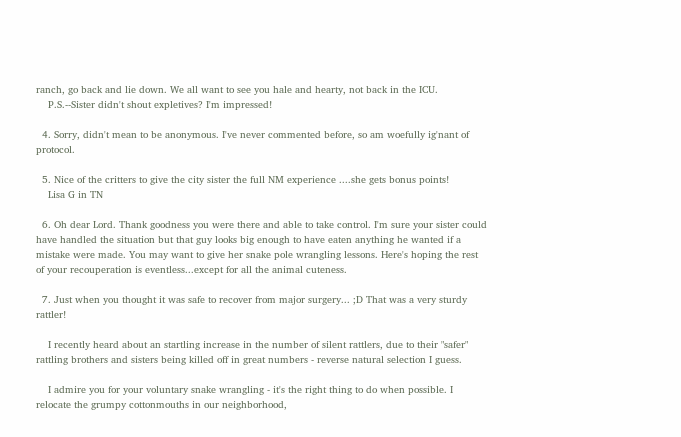ranch, go back and lie down. We all want to see you hale and hearty, not back in the ICU.
    P.S.--Sister didn't shout expletives? I'm impressed!

  4. Sorry, didn't mean to be anonymous. I've never commented before, so am woefully ig'nant of protocol.

  5. Nice of the critters to give the city sister the full NM experience ....she gets bonus points!
    Lisa G in TN

  6. Oh dear Lord. Thank goodness you were there and able to take control. I'm sure your sister could have handled the situation but that guy looks big enough to have eaten anything he wanted if a mistake were made. You may want to give her snake pole wrangling lessons. Here's hoping the rest of your recouperation is eventless...except for all the animal cuteness.

  7. Just when you thought it was safe to recover from major surgery... ;D That was a very sturdy rattler!

    I recently heard about an startling increase in the number of silent rattlers, due to their "safer" rattling brothers and sisters being killed off in great numbers - reverse natural selection I guess.

    I admire you for your voluntary snake wrangling - it's the right thing to do when possible. I relocate the grumpy cottonmouths in our neighborhood,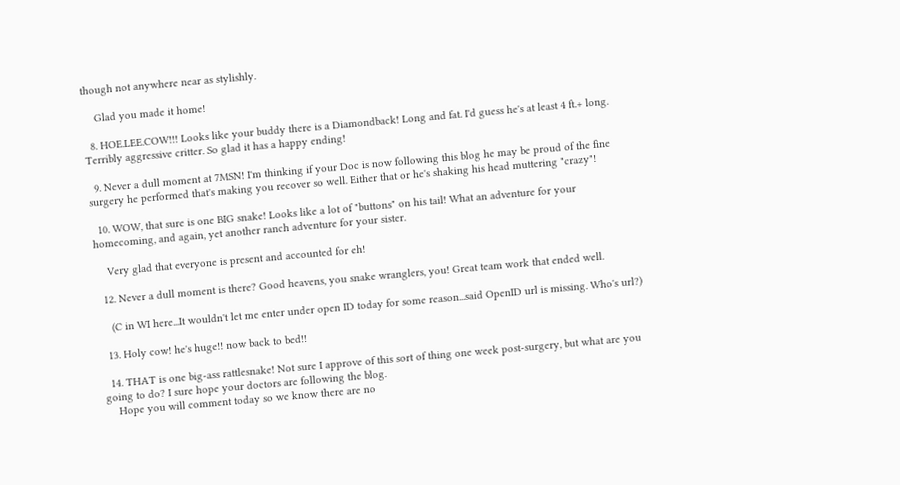though not anywhere near as stylishly.

    Glad you made it home!

  8. HOE.LEE.COW!!! Looks like your buddy there is a Diamondback! Long and fat. I'd guess he's at least 4 ft.+ long. Terribly aggressive critter. So glad it has a happy ending!

  9. Never a dull moment at 7MSN! I'm thinking if your Doc is now following this blog he may be proud of the fine surgery he performed that's making you recover so well. Either that or he's shaking his head muttering "crazy"!

  10. WOW, that sure is one BIG snake! Looks like a lot of "buttons" on his tail! What an adventure for your homecoming, and again, yet another ranch adventure for your sister.

    Very glad that everyone is present and accounted for eh!

  12. Never a dull moment is there? Good heavens, you snake wranglers, you! Great team work that ended well.

    (C in WI here...It wouldn't let me enter under open ID today for some reason...said OpenID url is missing. Who's url?)

  13. Holy cow! he's huge!! now back to bed!!

  14. THAT is one big-ass rattlesnake! Not sure I approve of this sort of thing one week post-surgery, but what are you going to do? I sure hope your doctors are following the blog.
    Hope you will comment today so we know there are no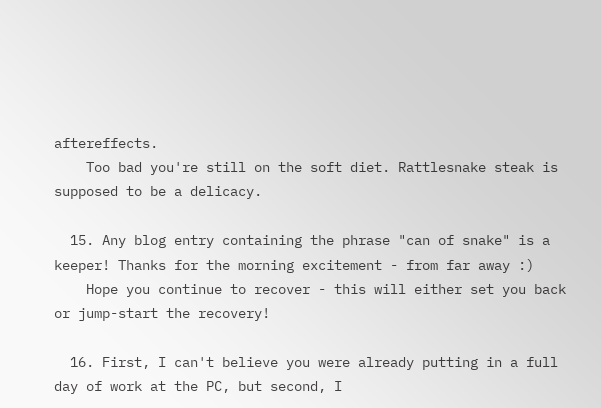aftereffects.
    Too bad you're still on the soft diet. Rattlesnake steak is supposed to be a delicacy.

  15. Any blog entry containing the phrase "can of snake" is a keeper! Thanks for the morning excitement - from far away :)
    Hope you continue to recover - this will either set you back or jump-start the recovery!

  16. First, I can't believe you were already putting in a full day of work at the PC, but second, I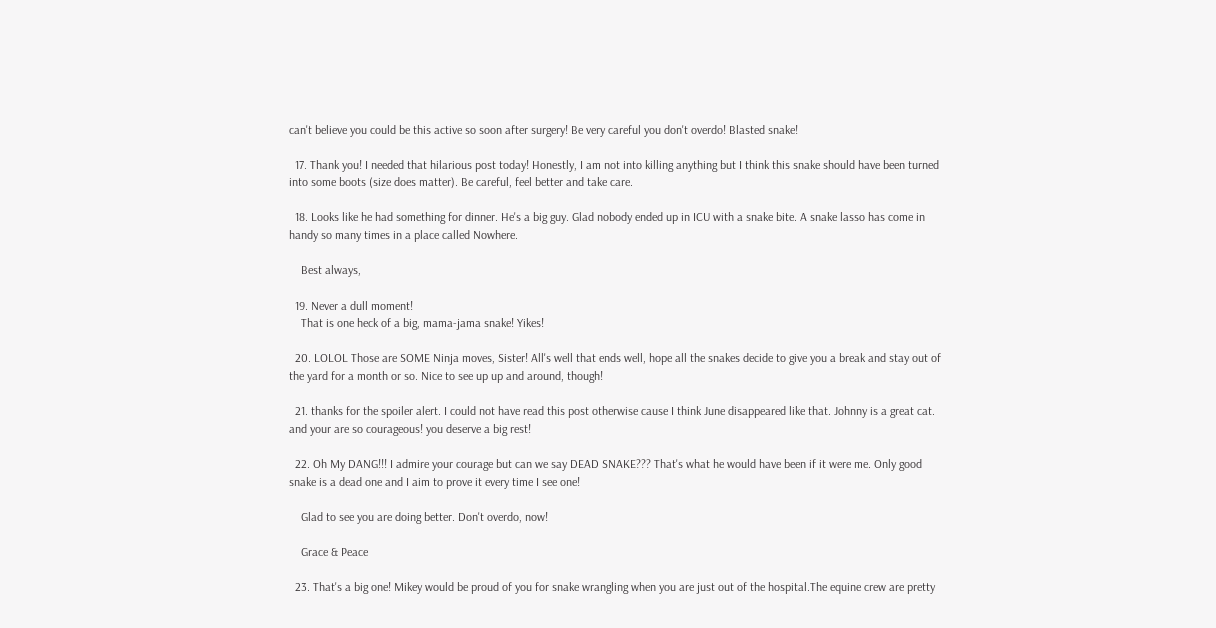can't believe you could be this active so soon after surgery! Be very careful you don't overdo! Blasted snake!

  17. Thank you! I needed that hilarious post today! Honestly, I am not into killing anything but I think this snake should have been turned into some boots (size does matter). Be careful, feel better and take care.

  18. Looks like he had something for dinner. He's a big guy. Glad nobody ended up in ICU with a snake bite. A snake lasso has come in handy so many times in a place called Nowhere.

    Best always,

  19. Never a dull moment!
    That is one heck of a big, mama-jama snake! Yikes!

  20. LOLOL Those are SOME Ninja moves, Sister! All's well that ends well, hope all the snakes decide to give you a break and stay out of the yard for a month or so. Nice to see up up and around, though!

  21. thanks for the spoiler alert. I could not have read this post otherwise cause I think June disappeared like that. Johnny is a great cat. and your are so courageous! you deserve a big rest!

  22. Oh My DANG!!! I admire your courage but can we say DEAD SNAKE??? That's what he would have been if it were me. Only good snake is a dead one and I aim to prove it every time I see one!

    Glad to see you are doing better. Don't overdo, now!

    Grace & Peace

  23. That's a big one! Mikey would be proud of you for snake wrangling when you are just out of the hospital.The equine crew are pretty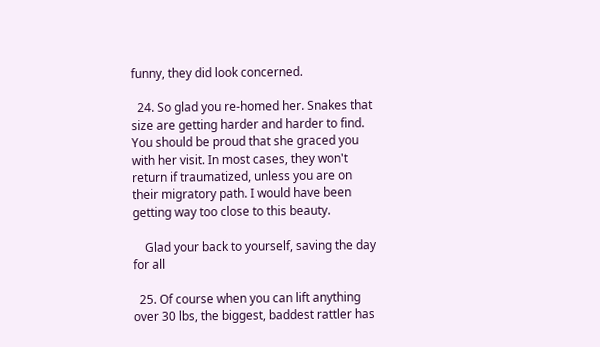funny, they did look concerned.

  24. So glad you re-homed her. Snakes that size are getting harder and harder to find. You should be proud that she graced you with her visit. In most cases, they won't return if traumatized, unless you are on their migratory path. I would have been getting way too close to this beauty.

    Glad your back to yourself, saving the day for all

  25. Of course when you can lift anything over 30 lbs, the biggest, baddest rattler has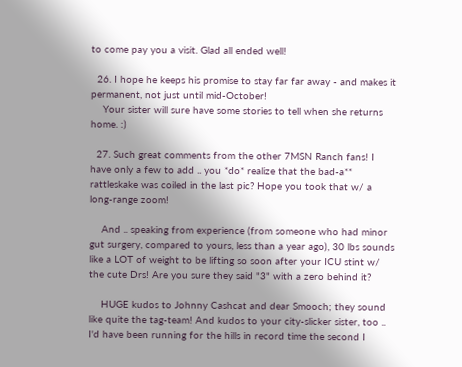to come pay you a visit. Glad all ended well!

  26. I hope he keeps his promise to stay far far away - and makes it permanent, not just until mid-October!
    Your sister will sure have some stories to tell when she returns home. :)

  27. Such great comments from the other 7MSN Ranch fans! I have only a few to add .. you *do* realize that the bad-a** rattleskake was coiled in the last pic? Hope you took that w/ a long-range zoom!

    And .. speaking from experience (from someone who had minor gut surgery, compared to yours, less than a year ago), 30 lbs sounds like a LOT of weight to be lifting so soon after your ICU stint w/ the cute Drs! Are you sure they said "3" with a zero behind it?

    HUGE kudos to Johnny Cashcat and dear Smooch; they sound like quite the tag-team! And kudos to your city-slicker sister, too .. I'd have been running for the hills in record time the second I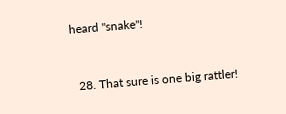heard "snake"!


  28. That sure is one big rattler!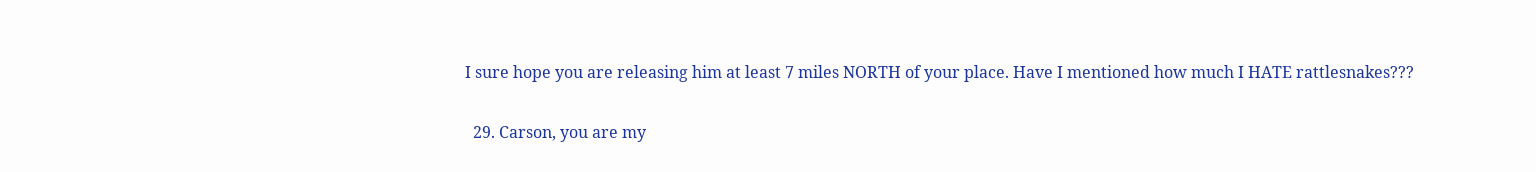I sure hope you are releasing him at least 7 miles NORTH of your place. Have I mentioned how much I HATE rattlesnakes???

  29. Carson, you are my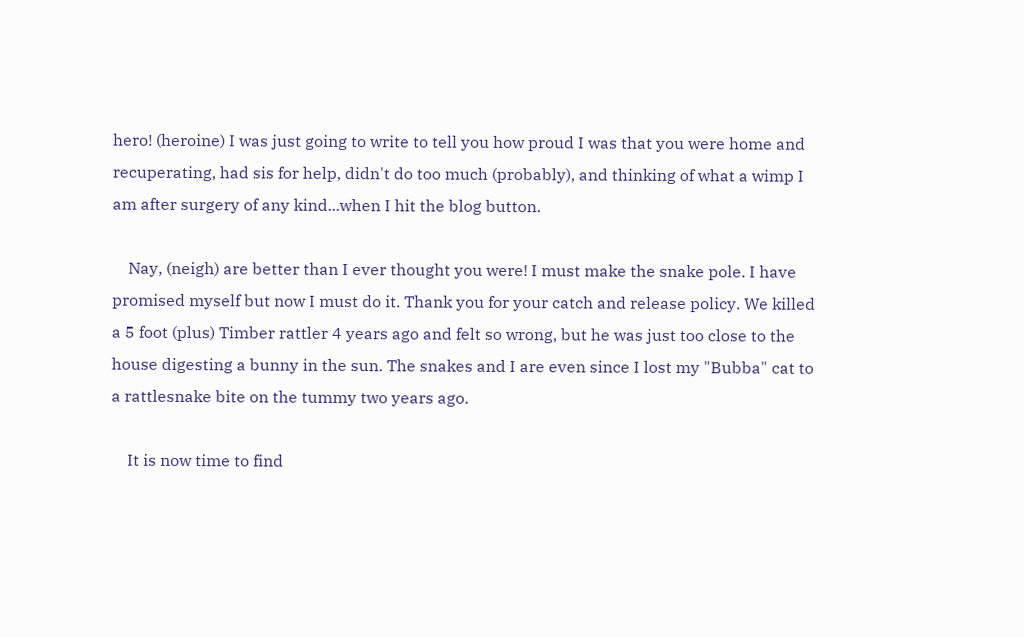hero! (heroine) I was just going to write to tell you how proud I was that you were home and recuperating, had sis for help, didn't do too much (probably), and thinking of what a wimp I am after surgery of any kind...when I hit the blog button.

    Nay, (neigh) are better than I ever thought you were! I must make the snake pole. I have promised myself but now I must do it. Thank you for your catch and release policy. We killed a 5 foot (plus) Timber rattler 4 years ago and felt so wrong, but he was just too close to the house digesting a bunny in the sun. The snakes and I are even since I lost my "Bubba" cat to a rattlesnake bite on the tummy two years ago.

    It is now time to find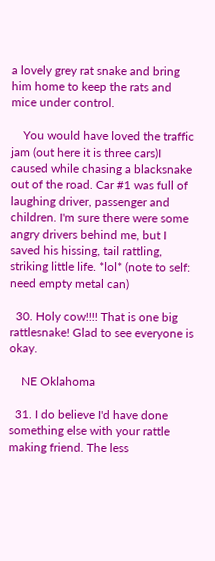a lovely grey rat snake and bring him home to keep the rats and mice under control.

    You would have loved the traffic jam (out here it is three cars)I caused while chasing a blacksnake out of the road. Car #1 was full of laughing driver, passenger and children. I'm sure there were some angry drivers behind me, but I saved his hissing, tail rattling, striking little life. *lol* (note to self: need empty metal can)

  30. Holy cow!!!! That is one big rattlesnake! Glad to see everyone is okay.

    NE Oklahoma

  31. I do believe I'd have done something else with your rattle making friend. The less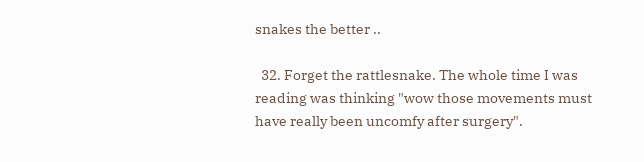snakes the better ..

  32. Forget the rattlesnake. The whole time I was reading was thinking "wow those movements must have really been uncomfy after surgery".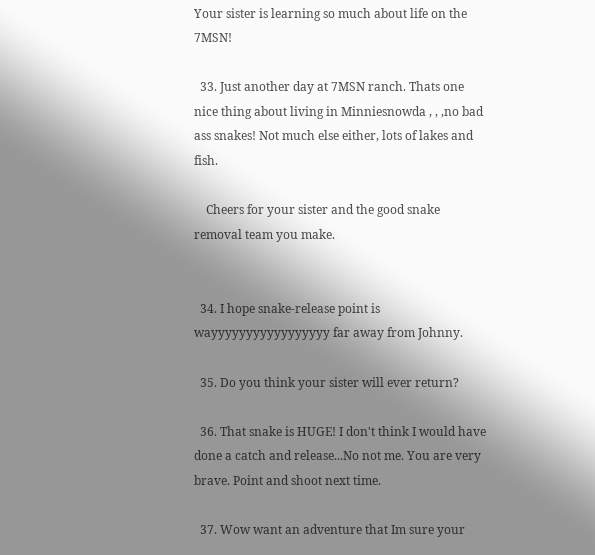Your sister is learning so much about life on the 7MSN!

  33. Just another day at 7MSN ranch. Thats one nice thing about living in Minniesnowda , , ,no bad ass snakes! Not much else either, lots of lakes and fish.

    Cheers for your sister and the good snake removal team you make.


  34. I hope snake-release point is wayyyyyyyyyyyyyyyyy far away from Johnny.

  35. Do you think your sister will ever return?

  36. That snake is HUGE! I don't think I would have done a catch and release...No not me. You are very brave. Point and shoot next time.

  37. Wow want an adventure that Im sure your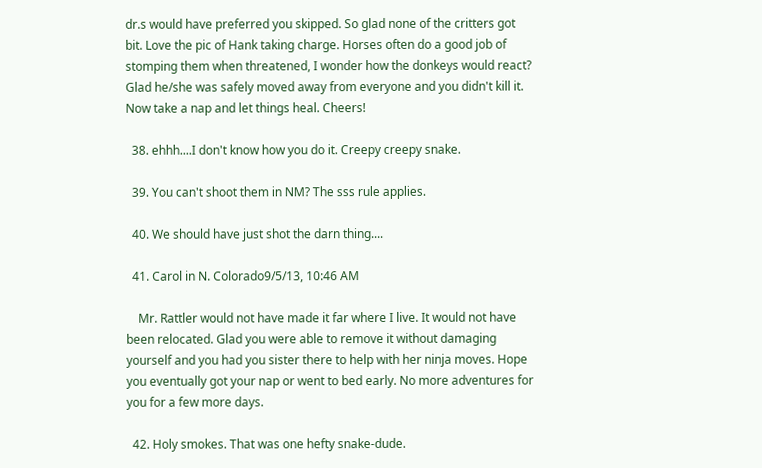dr.s would have preferred you skipped. So glad none of the critters got bit. Love the pic of Hank taking charge. Horses often do a good job of stomping them when threatened, I wonder how the donkeys would react? Glad he/she was safely moved away from everyone and you didn't kill it. Now take a nap and let things heal. Cheers!

  38. ehhh....I don't know how you do it. Creepy creepy snake.

  39. You can't shoot them in NM? The sss rule applies.

  40. We should have just shot the darn thing....

  41. Carol in N. Colorado9/5/13, 10:46 AM

    Mr. Rattler would not have made it far where I live. It would not have been relocated. Glad you were able to remove it without damaging yourself and you had you sister there to help with her ninja moves. Hope you eventually got your nap or went to bed early. No more adventures for you for a few more days.

  42. Holy smokes. That was one hefty snake-dude.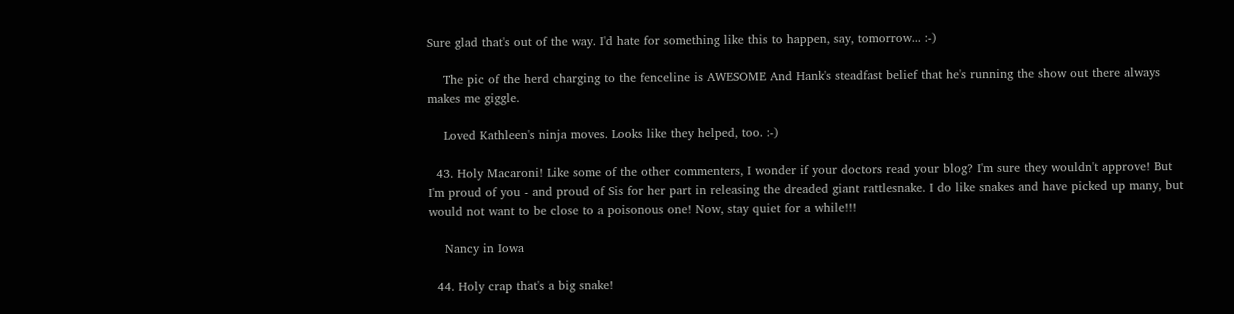Sure glad that's out of the way. I'd hate for something like this to happen, say, tomorrow... :-)

    The pic of the herd charging to the fenceline is AWESOME And Hank's steadfast belief that he's running the show out there always makes me giggle.

    Loved Kathleen's ninja moves. Looks like they helped, too. :-)

  43. Holy Macaroni! Like some of the other commenters, I wonder if your doctors read your blog? I'm sure they wouldn't approve! But I'm proud of you - and proud of Sis for her part in releasing the dreaded giant rattlesnake. I do like snakes and have picked up many, but would not want to be close to a poisonous one! Now, stay quiet for a while!!!

    Nancy in Iowa

  44. Holy crap that's a big snake!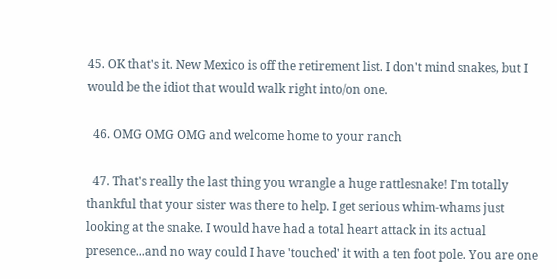45. OK that's it. New Mexico is off the retirement list. I don't mind snakes, but I would be the idiot that would walk right into/on one.

  46. OMG OMG OMG and welcome home to your ranch

  47. That's really the last thing you wrangle a huge rattlesnake! I'm totally thankful that your sister was there to help. I get serious whim-whams just looking at the snake. I would have had a total heart attack in its actual presence...and no way could I have 'touched' it with a ten foot pole. You are one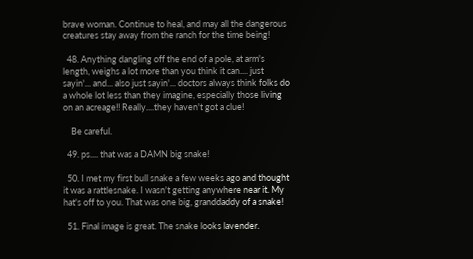brave woman. Continue to heal, and may all the dangerous creatures stay away from the ranch for the time being!

  48. Anything dangling off the end of a pole, at arm's length, weighs a lot more than you think it can.... just sayin'... and... also just sayin'... doctors always think folks do a whole lot less than they imagine, especially those living on an acreage!! Really....they haven't got a clue!

    Be careful.

  49. ps.... that was a DAMN big snake!

  50. I met my first bull snake a few weeks ago and thought it was a rattlesnake. I wasn't getting anywhere near it. My hat's off to you. That was one big, granddaddy of a snake!

  51. Final image is great. The snake looks lavender.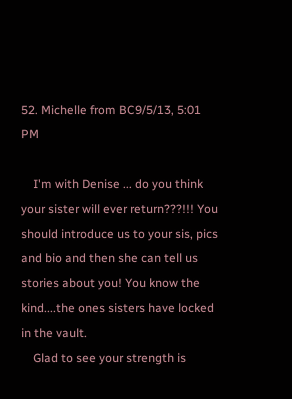52. Michelle from BC9/5/13, 5:01 PM

    I'm with Denise ... do you think your sister will ever return???!!! You should introduce us to your sis, pics and bio and then she can tell us stories about you! You know the kind....the ones sisters have locked in the vault.
    Glad to see your strength is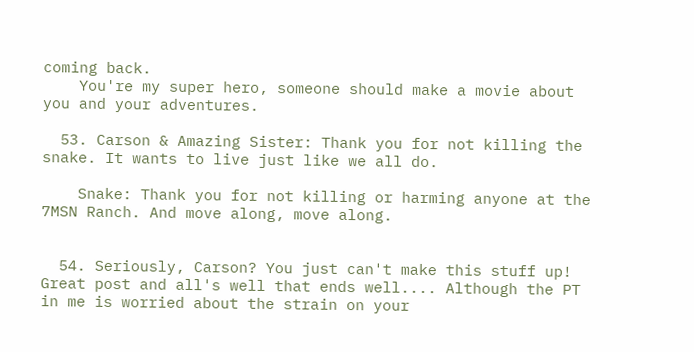coming back.
    You're my super hero, someone should make a movie about you and your adventures.

  53. Carson & Amazing Sister: Thank you for not killing the snake. It wants to live just like we all do.

    Snake: Thank you for not killing or harming anyone at the 7MSN Ranch. And move along, move along.


  54. Seriously, Carson? You just can't make this stuff up! Great post and all's well that ends well.... Although the PT in me is worried about the strain on your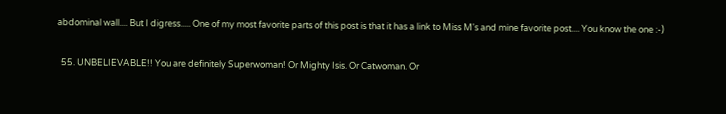abdominal wall.... But I digress..... One of my most favorite parts of this post is that it has a link to Miss M's and mine favorite post.... You know the one :-)

  55. UNBELIEVABLE!! You are definitely Superwoman! Or Mighty Isis. Or Catwoman. Or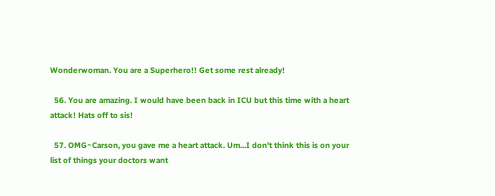Wonderwoman. You are a Superhero!! Get some rest already!

  56. You are amazing. I would have been back in ICU but this time with a heart attack! Hats off to sis!

  57. OMG~Carson, you gave me a heart attack. Um...I don't think this is on your list of things your doctors want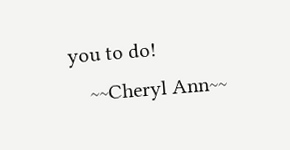you to do!
    ~~Cheryl Ann~~